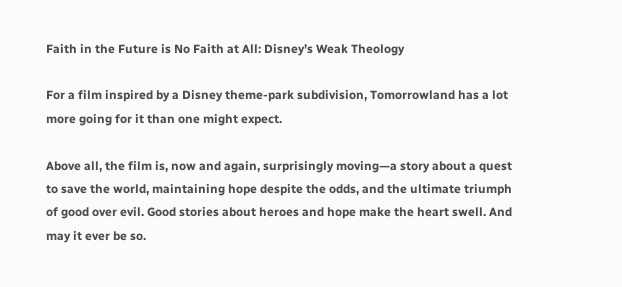Faith in the Future is No Faith at All: Disney’s Weak Theology

For a film inspired by a Disney theme-park subdivision, Tomorrowland has a lot more going for it than one might expect.

Above all, the film is, now and again, surprisingly moving—a story about a quest to save the world, maintaining hope despite the odds, and the ultimate triumph of good over evil. Good stories about heroes and hope make the heart swell. And may it ever be so.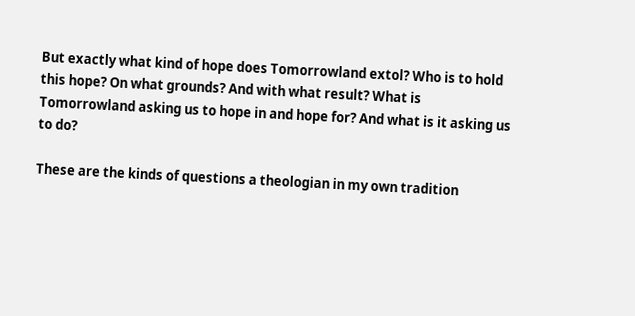But exactly what kind of hope does Tomorrowland extol? Who is to hold this hope? On what grounds? And with what result? What is Tomorrowland asking us to hope in and hope for? And what is it asking us to do?

These are the kinds of questions a theologian in my own tradition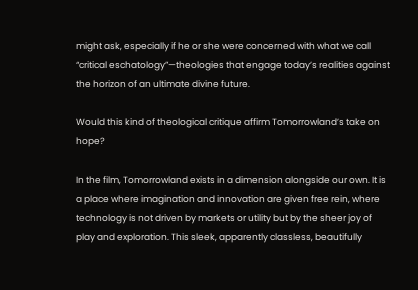might ask, especially if he or she were concerned with what we call “critical eschatology”—theologies that engage today’s realities against the horizon of an ultimate divine future.

Would this kind of theological critique affirm Tomorrowland’s take on hope?

In the film, Tomorrowland exists in a dimension alongside our own. It is a place where imagination and innovation are given free rein, where technology is not driven by markets or utility but by the sheer joy of play and exploration. This sleek, apparently classless, beautifully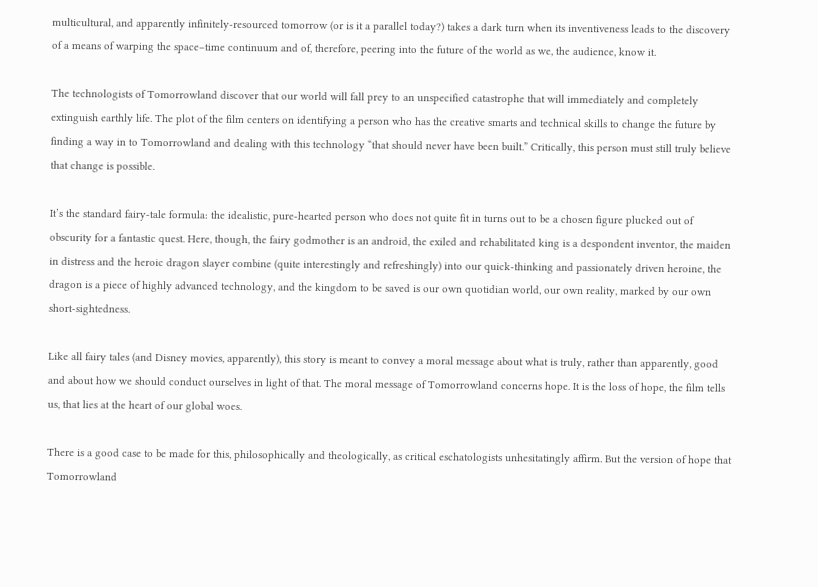multicultural, and apparently infinitely-resourced tomorrow (or is it a parallel today?) takes a dark turn when its inventiveness leads to the discovery of a means of warping the space–time continuum and of, therefore, peering into the future of the world as we, the audience, know it.

The technologists of Tomorrowland discover that our world will fall prey to an unspecified catastrophe that will immediately and completely extinguish earthly life. The plot of the film centers on identifying a person who has the creative smarts and technical skills to change the future by finding a way in to Tomorrowland and dealing with this technology “that should never have been built.” Critically, this person must still truly believe that change is possible.

It’s the standard fairy-tale formula: the idealistic, pure-hearted person who does not quite fit in turns out to be a chosen figure plucked out of obscurity for a fantastic quest. Here, though, the fairy godmother is an android, the exiled and rehabilitated king is a despondent inventor, the maiden in distress and the heroic dragon slayer combine (quite interestingly and refreshingly) into our quick-thinking and passionately driven heroine, the dragon is a piece of highly advanced technology, and the kingdom to be saved is our own quotidian world, our own reality, marked by our own short-sightedness.

Like all fairy tales (and Disney movies, apparently), this story is meant to convey a moral message about what is truly, rather than apparently, good and about how we should conduct ourselves in light of that. The moral message of Tomorrowland concerns hope. It is the loss of hope, the film tells us, that lies at the heart of our global woes.

There is a good case to be made for this, philosophically and theologically, as critical eschatologists unhesitatingly affirm. But the version of hope that Tomorrowland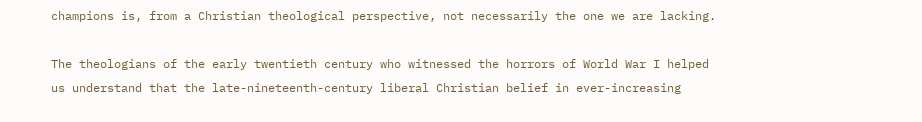champions is, from a Christian theological perspective, not necessarily the one we are lacking.

The theologians of the early twentieth century who witnessed the horrors of World War I helped us understand that the late-nineteenth-century liberal Christian belief in ever-increasing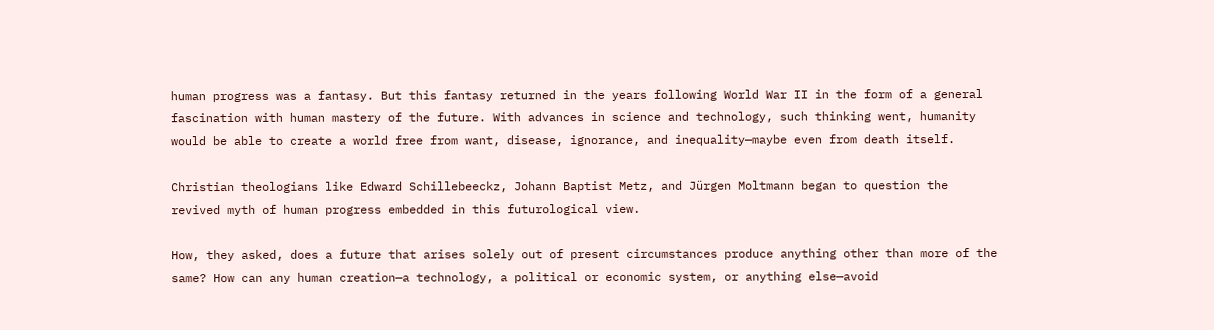human progress was a fantasy. But this fantasy returned in the years following World War II in the form of a general fascination with human mastery of the future. With advances in science and technology, such thinking went, humanity would be able to create a world free from want, disease, ignorance, and inequality—maybe even from death itself.

Christian theologians like Edward Schillebeeckz, Johann Baptist Metz, and Jürgen Moltmann began to question the revived myth of human progress embedded in this futurological view.

How, they asked, does a future that arises solely out of present circumstances produce anything other than more of the same? How can any human creation—a technology, a political or economic system, or anything else—avoid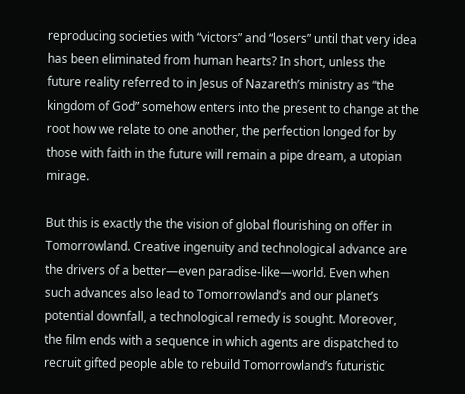reproducing societies with “victors” and “losers” until that very idea has been eliminated from human hearts? In short, unless the future reality referred to in Jesus of Nazareth’s ministry as “the kingdom of God” somehow enters into the present to change at the root how we relate to one another, the perfection longed for by those with faith in the future will remain a pipe dream, a utopian mirage.

But this is exactly the the vision of global flourishing on offer in Tomorrowland. Creative ingenuity and technological advance are the drivers of a better—even paradise-like—world. Even when such advances also lead to Tomorrowland’s and our planet’s potential downfall, a technological remedy is sought. Moreover, the film ends with a sequence in which agents are dispatched to recruit gifted people able to rebuild Tomorrowland’s futuristic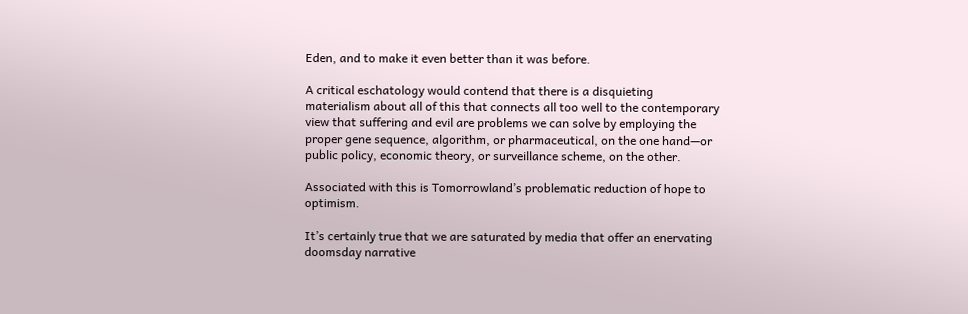Eden, and to make it even better than it was before.

A critical eschatology would contend that there is a disquieting materialism about all of this that connects all too well to the contemporary view that suffering and evil are problems we can solve by employing the proper gene sequence, algorithm, or pharmaceutical, on the one hand—or public policy, economic theory, or surveillance scheme, on the other.

Associated with this is Tomorrowland’s problematic reduction of hope to optimism.

It’s certainly true that we are saturated by media that offer an enervating doomsday narrative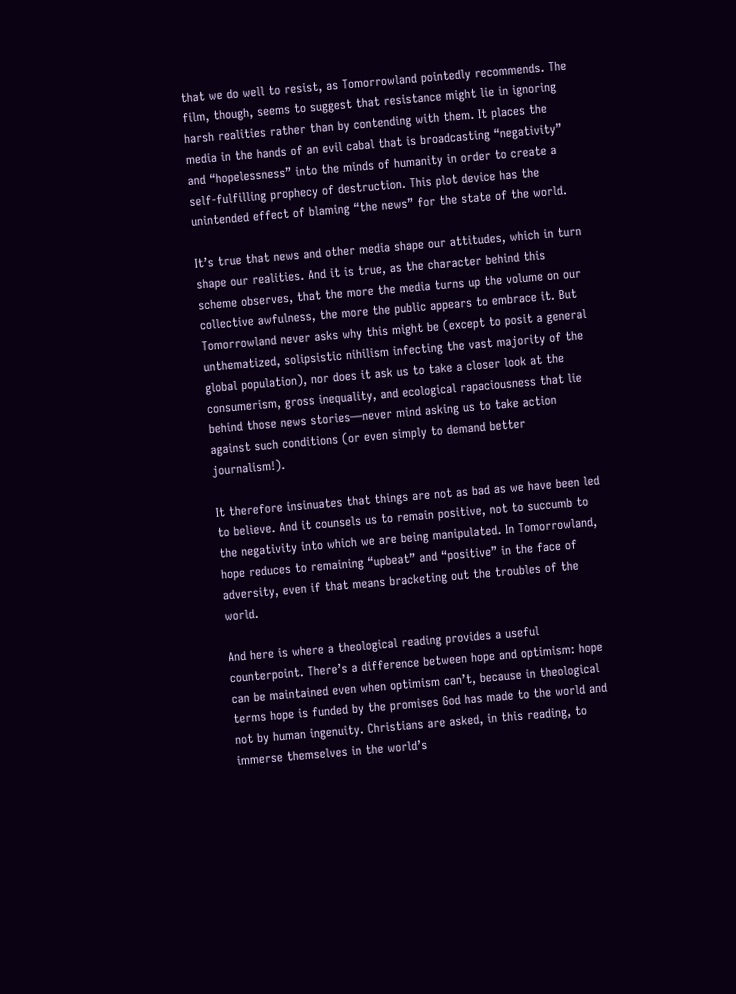that we do well to resist, as Tomorrowland pointedly recommends. The film, though, seems to suggest that resistance might lie in ignoring harsh realities rather than by contending with them. It places the media in the hands of an evil cabal that is broadcasting “negativity” and “hopelessness” into the minds of humanity in order to create a self-fulfilling prophecy of destruction. This plot device has the unintended effect of blaming “the news” for the state of the world.

It’s true that news and other media shape our attitudes, which in turn shape our realities. And it is true, as the character behind this scheme observes, that the more the media turns up the volume on our collective awfulness, the more the public appears to embrace it. But Tomorrowland never asks why this might be (except to posit a general unthematized, solipsistic nihilism infecting the vast majority of the global population), nor does it ask us to take a closer look at the consumerism, gross inequality, and ecological rapaciousness that lie behind those news stories—never mind asking us to take action against such conditions (or even simply to demand better journalism!).

It therefore insinuates that things are not as bad as we have been led to believe. And it counsels us to remain positive, not to succumb to the negativity into which we are being manipulated. In Tomorrowland, hope reduces to remaining “upbeat” and “positive” in the face of adversity, even if that means bracketing out the troubles of the world.

And here is where a theological reading provides a useful counterpoint. There’s a difference between hope and optimism: hope can be maintained even when optimism can’t, because in theological terms hope is funded by the promises God has made to the world and not by human ingenuity. Christians are asked, in this reading, to immerse themselves in the world’s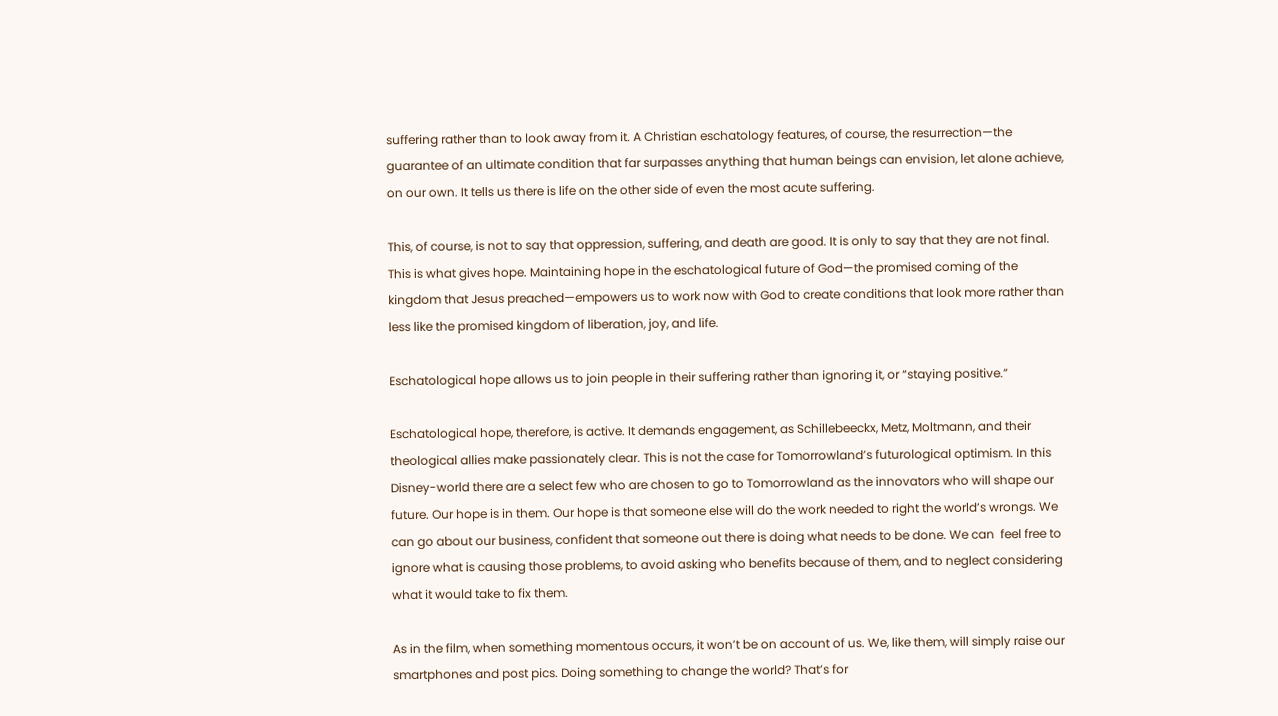suffering rather than to look away from it. A Christian eschatology features, of course, the resurrection—the guarantee of an ultimate condition that far surpasses anything that human beings can envision, let alone achieve, on our own. It tells us there is life on the other side of even the most acute suffering.

This, of course, is not to say that oppression, suffering, and death are good. It is only to say that they are not final. This is what gives hope. Maintaining hope in the eschatological future of God—the promised coming of the kingdom that Jesus preached—empowers us to work now with God to create conditions that look more rather than less like the promised kingdom of liberation, joy, and life.

Eschatological hope allows us to join people in their suffering rather than ignoring it, or “staying positive.”

Eschatological hope, therefore, is active. It demands engagement, as Schillebeeckx, Metz, Moltmann, and their theological allies make passionately clear. This is not the case for Tomorrowland’s futurological optimism. In this Disney-world there are a select few who are chosen to go to Tomorrowland as the innovators who will shape our future. Our hope is in them. Our hope is that someone else will do the work needed to right the world’s wrongs. We can go about our business, confident that someone out there is doing what needs to be done. We can  feel free to ignore what is causing those problems, to avoid asking who benefits because of them, and to neglect considering what it would take to fix them.

As in the film, when something momentous occurs, it won’t be on account of us. We, like them, will simply raise our smartphones and post pics. Doing something to change the world? That’s for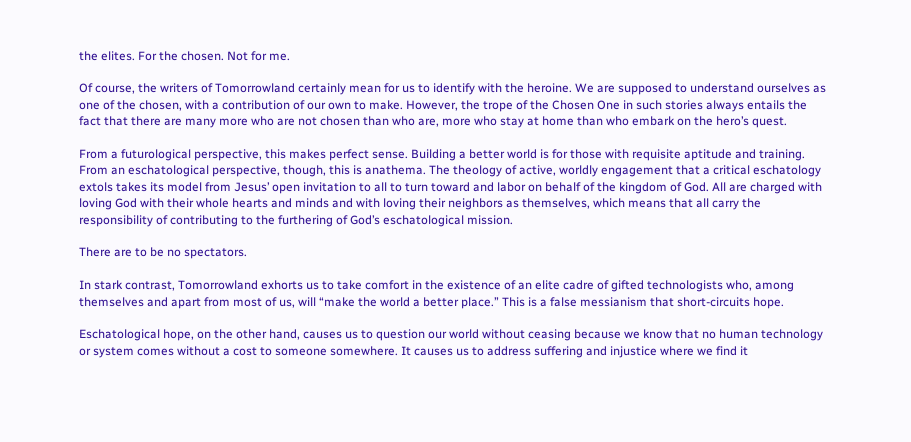the elites. For the chosen. Not for me.

Of course, the writers of Tomorrowland certainly mean for us to identify with the heroine. We are supposed to understand ourselves as one of the chosen, with a contribution of our own to make. However, the trope of the Chosen One in such stories always entails the fact that there are many more who are not chosen than who are, more who stay at home than who embark on the hero’s quest.

From a futurological perspective, this makes perfect sense. Building a better world is for those with requisite aptitude and training. From an eschatological perspective, though, this is anathema. The theology of active, worldly engagement that a critical eschatology extols takes its model from Jesus’ open invitation to all to turn toward and labor on behalf of the kingdom of God. All are charged with loving God with their whole hearts and minds and with loving their neighbors as themselves, which means that all carry the responsibility of contributing to the furthering of God’s eschatological mission.

There are to be no spectators.

In stark contrast, Tomorrowland exhorts us to take comfort in the existence of an elite cadre of gifted technologists who, among themselves and apart from most of us, will “make the world a better place.” This is a false messianism that short-circuits hope.

Eschatological hope, on the other hand, causes us to question our world without ceasing because we know that no human technology or system comes without a cost to someone somewhere. It causes us to address suffering and injustice where we find it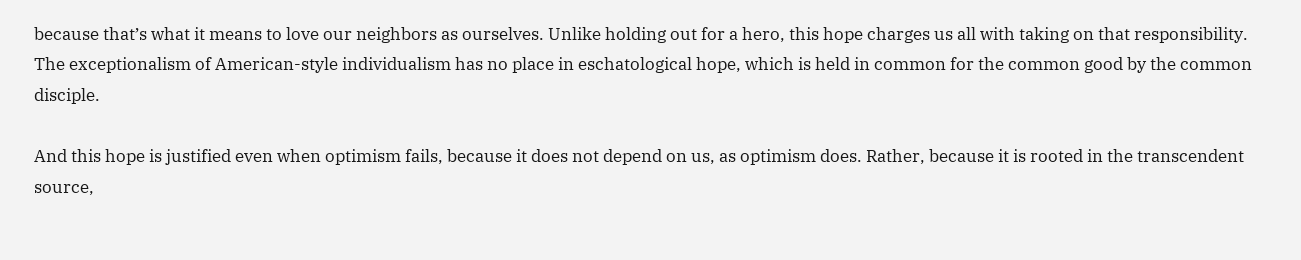because that’s what it means to love our neighbors as ourselves. Unlike holding out for a hero, this hope charges us all with taking on that responsibility. The exceptionalism of American-style individualism has no place in eschatological hope, which is held in common for the common good by the common disciple.

And this hope is justified even when optimism fails, because it does not depend on us, as optimism does. Rather, because it is rooted in the transcendent source,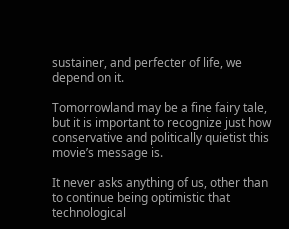sustainer, and perfecter of life, we depend on it.

Tomorrowland may be a fine fairy tale, but it is important to recognize just how conservative and politically quietist this movie’s message is.

It never asks anything of us, other than to continue being optimistic that technological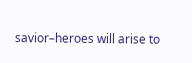savior–heroes will arise to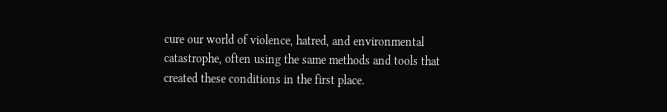cure our world of violence, hatred, and environmental catastrophe, often using the same methods and tools that created these conditions in the first place.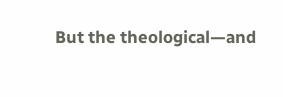But the theological—and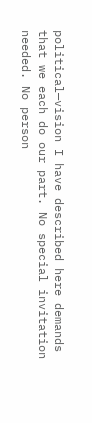political—vision I have described here demands that we each do our part. No special invitation needed. No person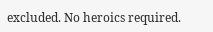excluded. No heroics required.